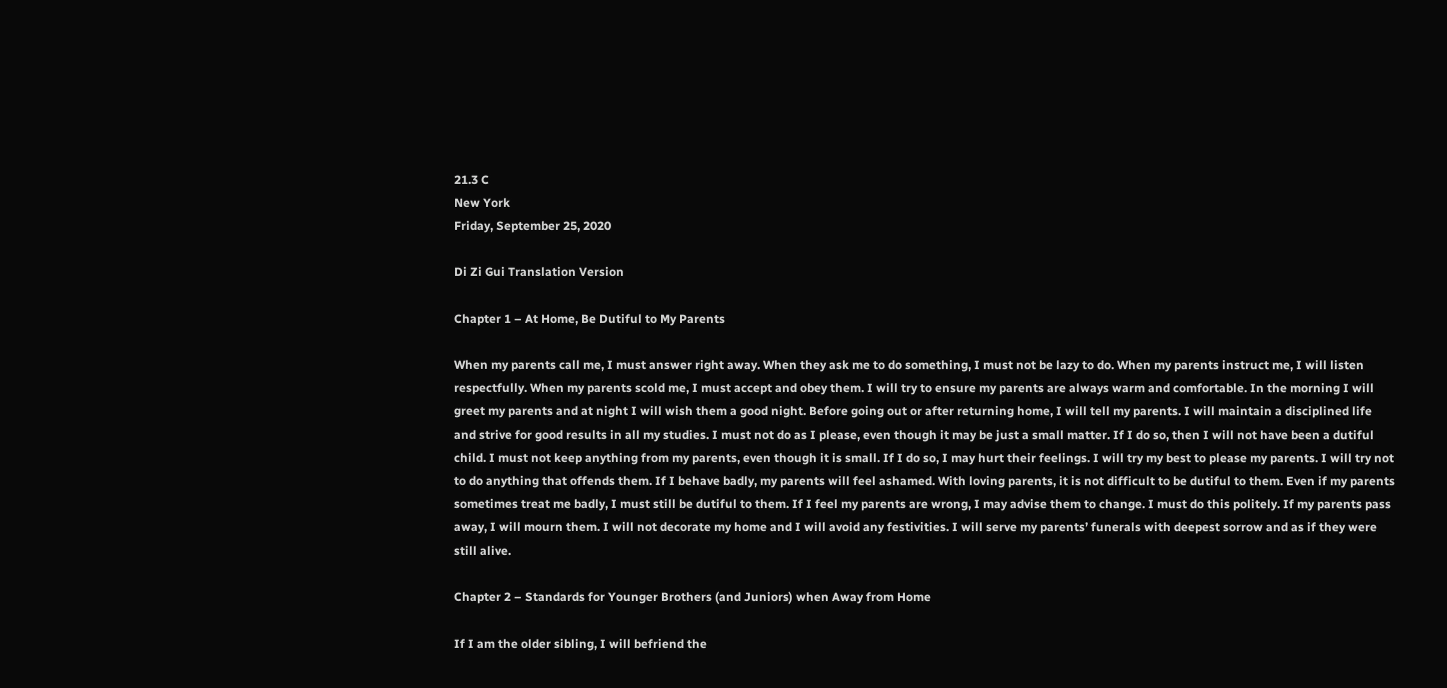21.3 C
New York
Friday, September 25, 2020

Di Zi Gui Translation Version

Chapter 1 – At Home, Be Dutiful to My Parents

When my parents call me, I must answer right away. When they ask me to do something, I must not be lazy to do. When my parents instruct me, I will listen respectfully. When my parents scold me, I must accept and obey them. I will try to ensure my parents are always warm and comfortable. In the morning I will greet my parents and at night I will wish them a good night. Before going out or after returning home, I will tell my parents. I will maintain a disciplined life and strive for good results in all my studies. I must not do as I please, even though it may be just a small matter. If I do so, then I will not have been a dutiful child. I must not keep anything from my parents, even though it is small. If I do so, I may hurt their feelings. I will try my best to please my parents. I will try not to do anything that offends them. If I behave badly, my parents will feel ashamed. With loving parents, it is not difficult to be dutiful to them. Even if my parents sometimes treat me badly, I must still be dutiful to them. If I feel my parents are wrong, I may advise them to change. I must do this politely. If my parents pass away, I will mourn them. I will not decorate my home and I will avoid any festivities. I will serve my parents’ funerals with deepest sorrow and as if they were still alive.

Chapter 2 – Standards for Younger Brothers (and Juniors) when Away from Home

If I am the older sibling, I will befriend the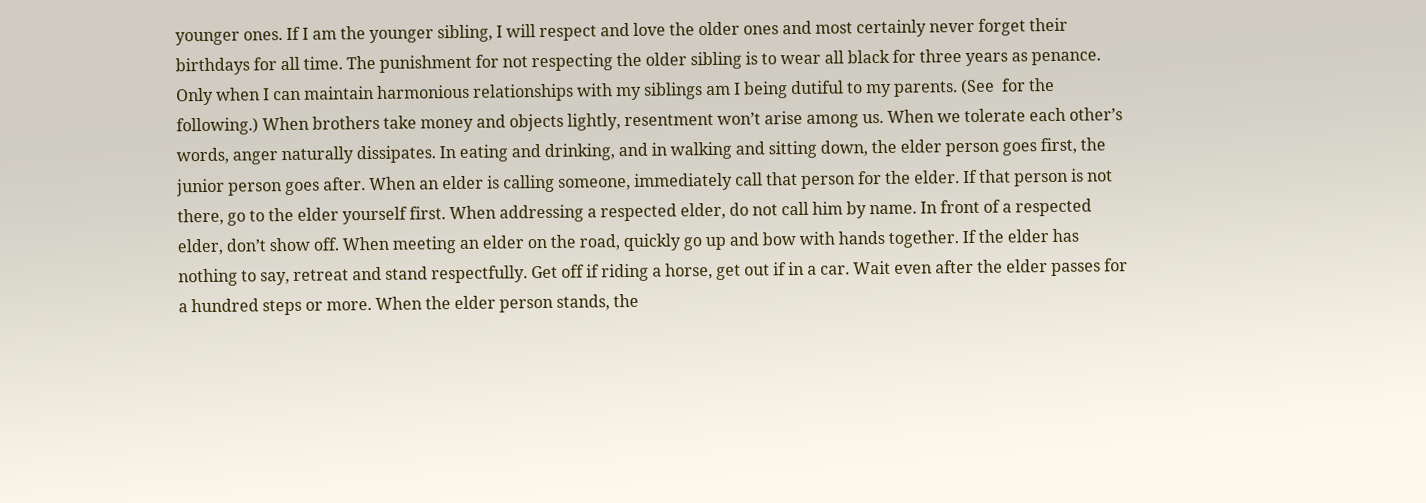younger ones. If I am the younger sibling, I will respect and love the older ones and most certainly never forget their birthdays for all time. The punishment for not respecting the older sibling is to wear all black for three years as penance. Only when I can maintain harmonious relationships with my siblings am I being dutiful to my parents. (See  for the following.) When brothers take money and objects lightly, resentment won’t arise among us. When we tolerate each other’s words, anger naturally dissipates. In eating and drinking, and in walking and sitting down, the elder person goes first, the junior person goes after. When an elder is calling someone, immediately call that person for the elder. If that person is not there, go to the elder yourself first. When addressing a respected elder, do not call him by name. In front of a respected elder, don’t show off. When meeting an elder on the road, quickly go up and bow with hands together. If the elder has nothing to say, retreat and stand respectfully. Get off if riding a horse, get out if in a car. Wait even after the elder passes for a hundred steps or more. When the elder person stands, the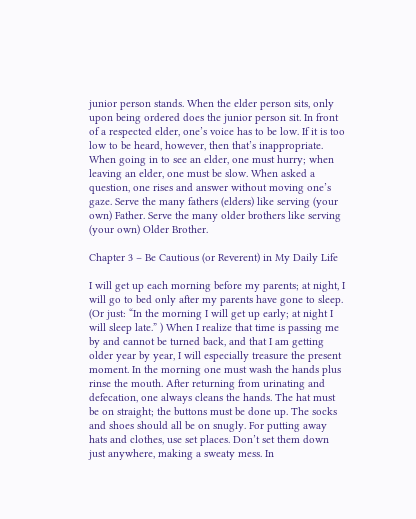junior person stands. When the elder person sits, only upon being ordered does the junior person sit. In front of a respected elder, one’s voice has to be low. If it is too low to be heard, however, then that’s inappropriate. When going in to see an elder, one must hurry; when leaving an elder, one must be slow. When asked a question, one rises and answer without moving one’s gaze. Serve the many fathers (elders) like serving (your own) Father. Serve the many older brothers like serving (your own) Older Brother.

Chapter 3 – Be Cautious (or Reverent) in My Daily Life

I will get up each morning before my parents; at night, I will go to bed only after my parents have gone to sleep. (Or just: “In the morning I will get up early; at night I will sleep late.” ) When I realize that time is passing me by and cannot be turned back, and that I am getting older year by year, I will especially treasure the present moment. In the morning one must wash the hands plus rinse the mouth. After returning from urinating and defecation, one always cleans the hands. The hat must be on straight; the buttons must be done up. The socks and shoes should all be on snugly. For putting away hats and clothes, use set places. Don’t set them down just anywhere, making a sweaty mess. In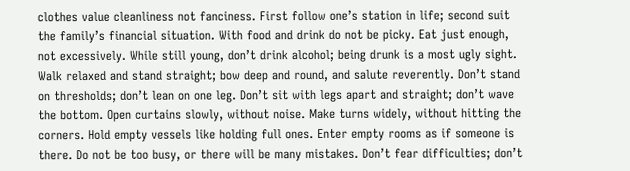clothes value cleanliness not fanciness. First follow one’s station in life; second suit the family’s financial situation. With food and drink do not be picky. Eat just enough, not excessively. While still young, don’t drink alcohol; being drunk is a most ugly sight. Walk relaxed and stand straight; bow deep and round, and salute reverently. Don’t stand on thresholds; don’t lean on one leg. Don’t sit with legs apart and straight; don’t wave the bottom. Open curtains slowly, without noise. Make turns widely, without hitting the corners. Hold empty vessels like holding full ones. Enter empty rooms as if someone is there. Do not be too busy, or there will be many mistakes. Don’t fear difficulties; don’t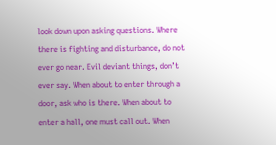look down upon asking questions. Where there is fighting and disturbance, do not ever go near. Evil deviant things, don’t ever say. When about to enter through a door, ask who is there. When about to enter a hall, one must call out. When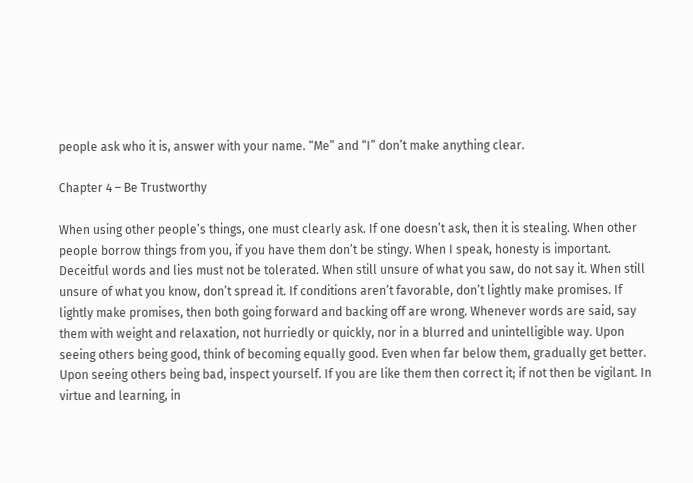people ask who it is, answer with your name. “Me” and “I” don’t make anything clear.

Chapter 4 – Be Trustworthy

When using other people’s things, one must clearly ask. If one doesn’t ask, then it is stealing. When other people borrow things from you, if you have them don’t be stingy. When I speak, honesty is important. Deceitful words and lies must not be tolerated. When still unsure of what you saw, do not say it. When still unsure of what you know, don’t spread it. If conditions aren’t favorable, don’t lightly make promises. If lightly make promises, then both going forward and backing off are wrong. Whenever words are said, say them with weight and relaxation, not hurriedly or quickly, nor in a blurred and unintelligible way. Upon seeing others being good, think of becoming equally good. Even when far below them, gradually get better. Upon seeing others being bad, inspect yourself. If you are like them then correct it; if not then be vigilant. In virtue and learning, in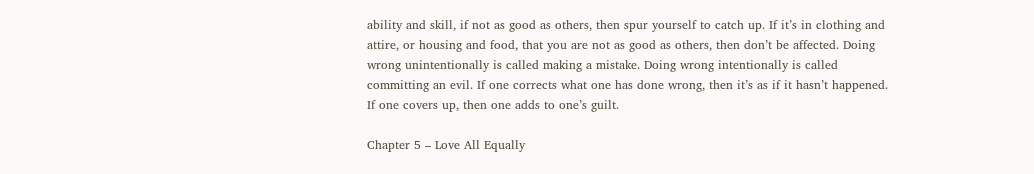ability and skill, if not as good as others, then spur yourself to catch up. If it’s in clothing and attire, or housing and food, that you are not as good as others, then don’t be affected. Doing wrong unintentionally is called making a mistake. Doing wrong intentionally is called committing an evil. If one corrects what one has done wrong, then it’s as if it hasn’t happened. If one covers up, then one adds to one’s guilt.

Chapter 5 – Love All Equally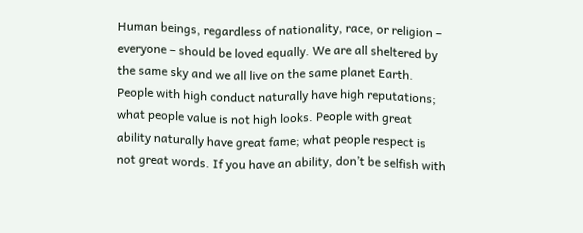Human beings, regardless of nationality, race, or religion – everyone – should be loved equally. We are all sheltered by the same sky and we all live on the same planet Earth. People with high conduct naturally have high reputations; what people value is not high looks. People with great ability naturally have great fame; what people respect is not great words. If you have an ability, don’t be selfish with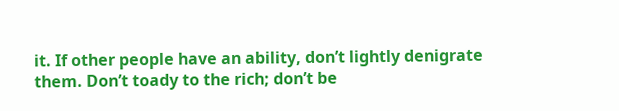it. If other people have an ability, don’t lightly denigrate them. Don’t toady to the rich; don’t be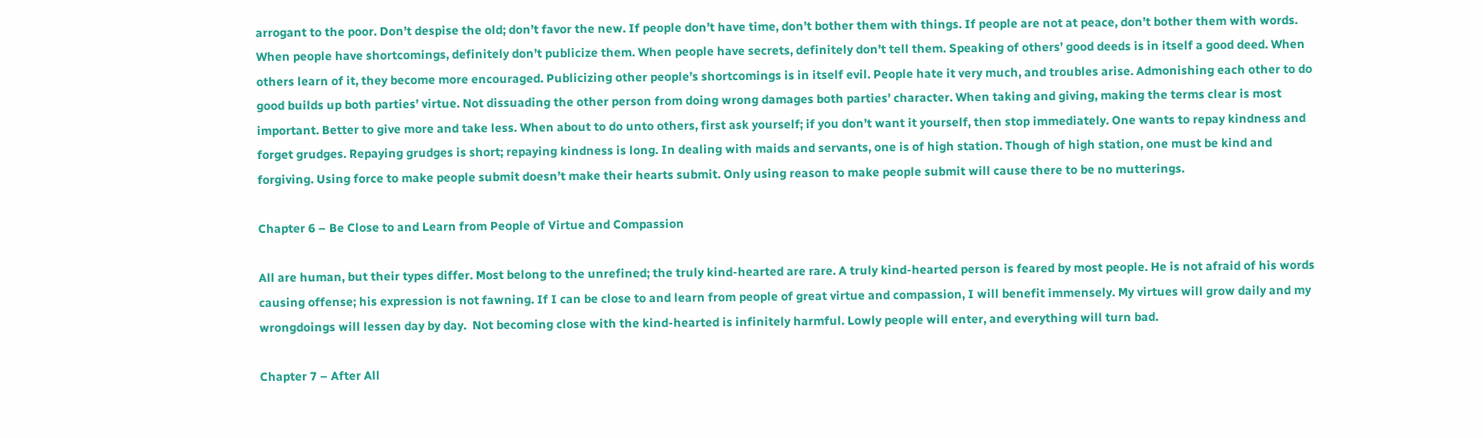arrogant to the poor. Don’t despise the old; don’t favor the new. If people don’t have time, don’t bother them with things. If people are not at peace, don’t bother them with words. When people have shortcomings, definitely don’t publicize them. When people have secrets, definitely don’t tell them. Speaking of others’ good deeds is in itself a good deed. When others learn of it, they become more encouraged. Publicizing other people’s shortcomings is in itself evil. People hate it very much, and troubles arise. Admonishing each other to do good builds up both parties’ virtue. Not dissuading the other person from doing wrong damages both parties’ character. When taking and giving, making the terms clear is most important. Better to give more and take less. When about to do unto others, first ask yourself; if you don’t want it yourself, then stop immediately. One wants to repay kindness and forget grudges. Repaying grudges is short; repaying kindness is long. In dealing with maids and servants, one is of high station. Though of high station, one must be kind and forgiving. Using force to make people submit doesn’t make their hearts submit. Only using reason to make people submit will cause there to be no mutterings.

Chapter 6 – Be Close to and Learn from People of Virtue and Compassion

All are human, but their types differ. Most belong to the unrefined; the truly kind-hearted are rare. A truly kind-hearted person is feared by most people. He is not afraid of his words causing offense; his expression is not fawning. If I can be close to and learn from people of great virtue and compassion, I will benefit immensely. My virtues will grow daily and my wrongdoings will lessen day by day.  Not becoming close with the kind-hearted is infinitely harmful. Lowly people will enter, and everything will turn bad.

Chapter 7 – After All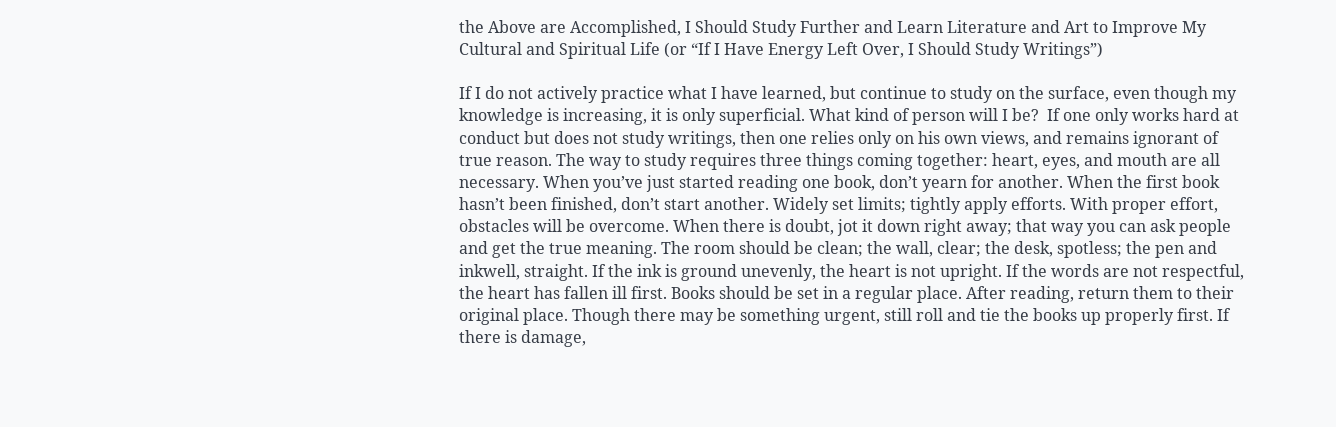the Above are Accomplished, I Should Study Further and Learn Literature and Art to Improve My Cultural and Spiritual Life (or “If I Have Energy Left Over, I Should Study Writings”)

If I do not actively practice what I have learned, but continue to study on the surface, even though my knowledge is increasing, it is only superficial. What kind of person will I be?  If one only works hard at conduct but does not study writings, then one relies only on his own views, and remains ignorant of true reason. The way to study requires three things coming together: heart, eyes, and mouth are all necessary. When you’ve just started reading one book, don’t yearn for another. When the first book hasn’t been finished, don’t start another. Widely set limits; tightly apply efforts. With proper effort, obstacles will be overcome. When there is doubt, jot it down right away; that way you can ask people and get the true meaning. The room should be clean; the wall, clear; the desk, spotless; the pen and inkwell, straight. If the ink is ground unevenly, the heart is not upright. If the words are not respectful, the heart has fallen ill first. Books should be set in a regular place. After reading, return them to their original place. Though there may be something urgent, still roll and tie the books up properly first. If there is damage,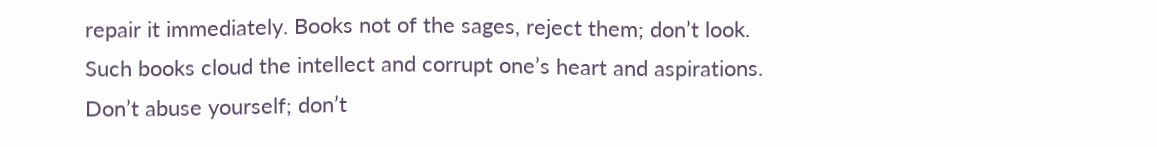repair it immediately. Books not of the sages, reject them; don’t look. Such books cloud the intellect and corrupt one’s heart and aspirations. Don’t abuse yourself; don’t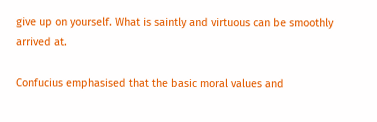give up on yourself. What is saintly and virtuous can be smoothly arrived at.

Confucius emphasised that the basic moral values and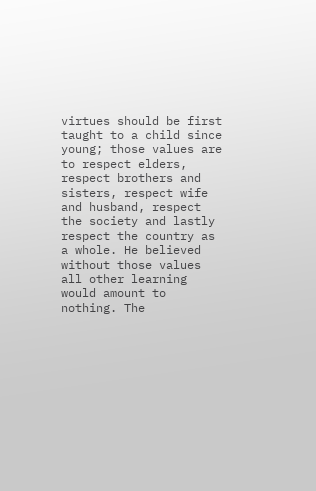virtues should be first taught to a child since young; those values are to respect elders, respect brothers and sisters, respect wife and husband, respect the society and lastly respect the country as a whole. He believed without those values all other learning would amount to nothing. The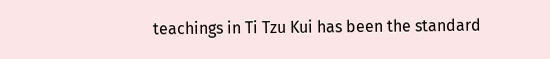teachings in Ti Tzu Kui has been the standard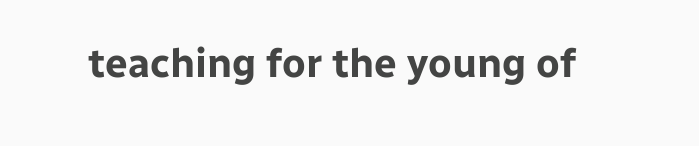teaching for the young of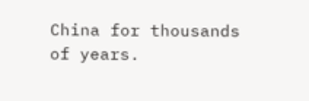China for thousands of years.